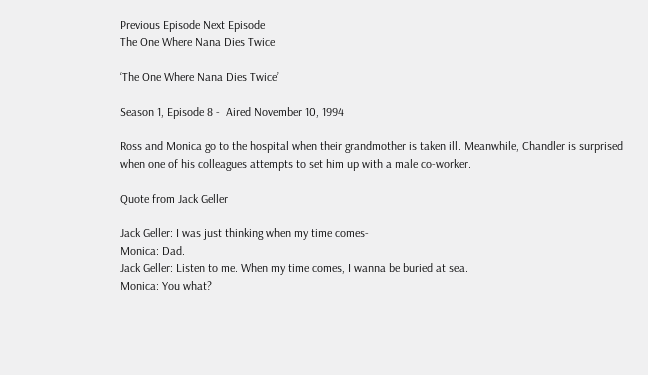Previous Episode Next Episode
The One Where Nana Dies Twice

‘The One Where Nana Dies Twice’

Season 1, Episode 8 -  Aired November 10, 1994

Ross and Monica go to the hospital when their grandmother is taken ill. Meanwhile, Chandler is surprised when one of his colleagues attempts to set him up with a male co-worker.

Quote from Jack Geller

Jack Geller: I was just thinking when my time comes-
Monica: Dad.
Jack Geller: Listen to me. When my time comes, I wanna be buried at sea.
Monica: You what?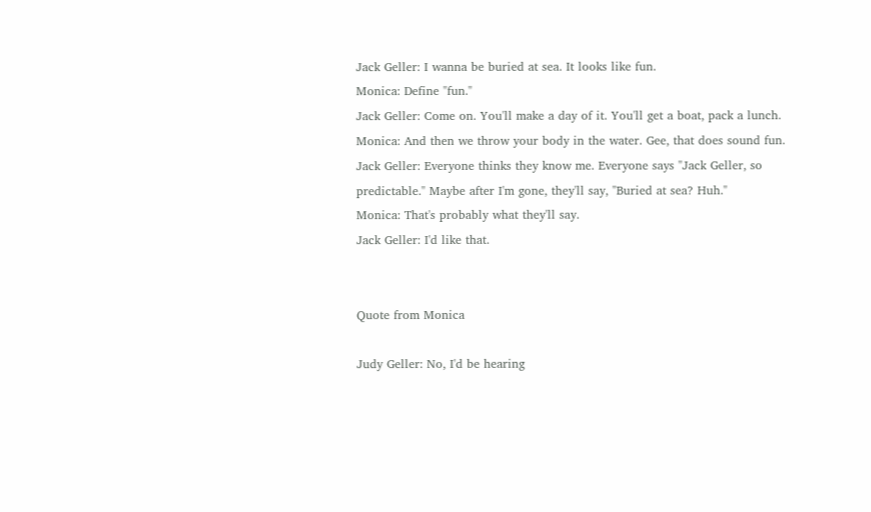Jack Geller: I wanna be buried at sea. It looks like fun.
Monica: Define "fun."
Jack Geller: Come on. You'll make a day of it. You'll get a boat, pack a lunch.
Monica: And then we throw your body in the water. Gee, that does sound fun.
Jack Geller: Everyone thinks they know me. Everyone says "Jack Geller, so predictable." Maybe after I'm gone, they'll say, "Buried at sea? Huh."
Monica: That's probably what they'll say.
Jack Geller: I'd like that.


Quote from Monica

Judy Geller: No, I'd be hearing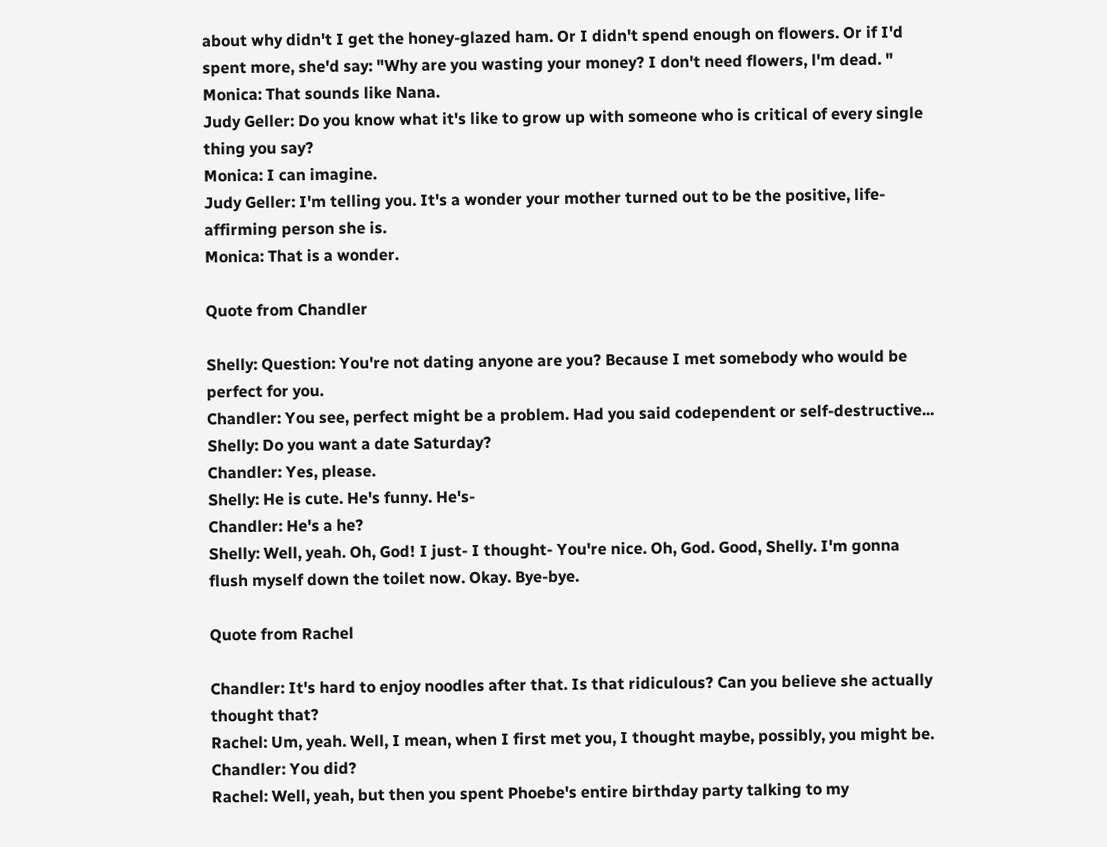about why didn't I get the honey-glazed ham. Or I didn't spend enough on flowers. Or if I'd spent more, she'd say: "Why are you wasting your money? I don't need flowers, l'm dead. "
Monica: That sounds like Nana.
Judy Geller: Do you know what it's like to grow up with someone who is critical of every single thing you say?
Monica: I can imagine.
Judy Geller: I'm telling you. It's a wonder your mother turned out to be the positive, life-affirming person she is.
Monica: That is a wonder.

Quote from Chandler

Shelly: Question: You're not dating anyone are you? Because I met somebody who would be perfect for you.
Chandler: You see, perfect might be a problem. Had you said codependent or self-destructive...
Shelly: Do you want a date Saturday?
Chandler: Yes, please.
Shelly: He is cute. He's funny. He's-
Chandler: He's a he?
Shelly: Well, yeah. Oh, God! I just- I thought- You're nice. Oh, God. Good, Shelly. I'm gonna flush myself down the toilet now. Okay. Bye-bye.

Quote from Rachel

Chandler: It's hard to enjoy noodles after that. Is that ridiculous? Can you believe she actually thought that?
Rachel: Um, yeah. Well, I mean, when I first met you, I thought maybe, possibly, you might be.
Chandler: You did?
Rachel: Well, yeah, but then you spent Phoebe's entire birthday party talking to my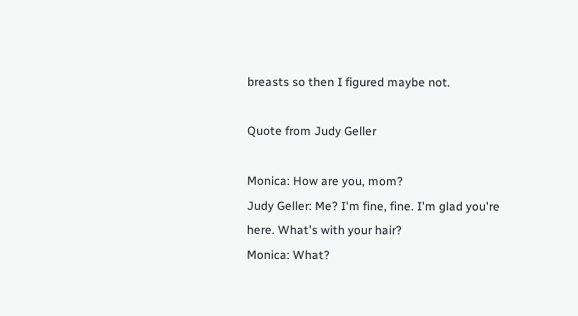breasts so then I figured maybe not.

Quote from Judy Geller

Monica: How are you, mom?
Judy Geller: Me? I'm fine, fine. I'm glad you're here. What's with your hair?
Monica: What?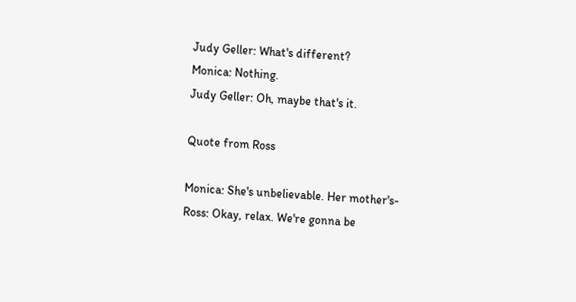Judy Geller: What's different?
Monica: Nothing.
Judy Geller: Oh, maybe that's it.

Quote from Ross

Monica: She's unbelievable. Her mother's-
Ross: Okay, relax. We're gonna be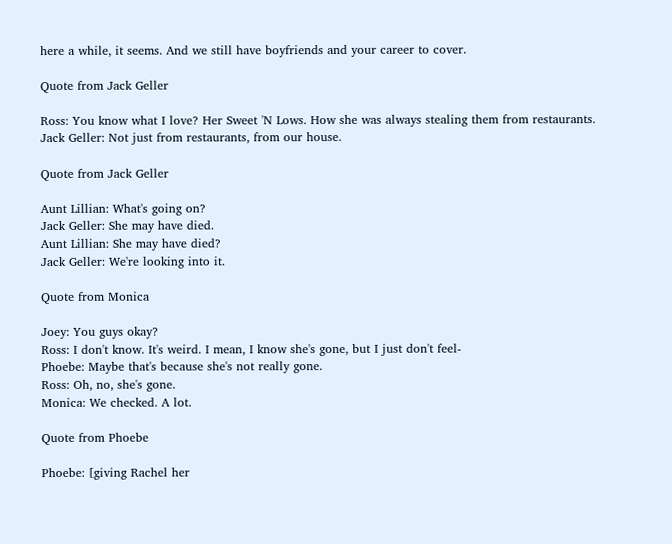here a while, it seems. And we still have boyfriends and your career to cover.

Quote from Jack Geller

Ross: You know what I love? Her Sweet 'N Lows. How she was always stealing them from restaurants.
Jack Geller: Not just from restaurants, from our house.

Quote from Jack Geller

Aunt Lillian: What's going on?
Jack Geller: She may have died.
Aunt Lillian: She may have died?
Jack Geller: We're looking into it.

Quote from Monica

Joey: You guys okay?
Ross: I don't know. It's weird. I mean, I know she's gone, but I just don't feel-
Phoebe: Maybe that's because she's not really gone.
Ross: Oh, no, she's gone.
Monica: We checked. A lot.

Quote from Phoebe

Phoebe: [giving Rachel her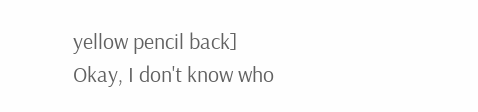yellow pencil back] Okay, I don't know who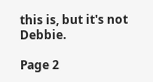this is, but it's not Debbie.

Page 2